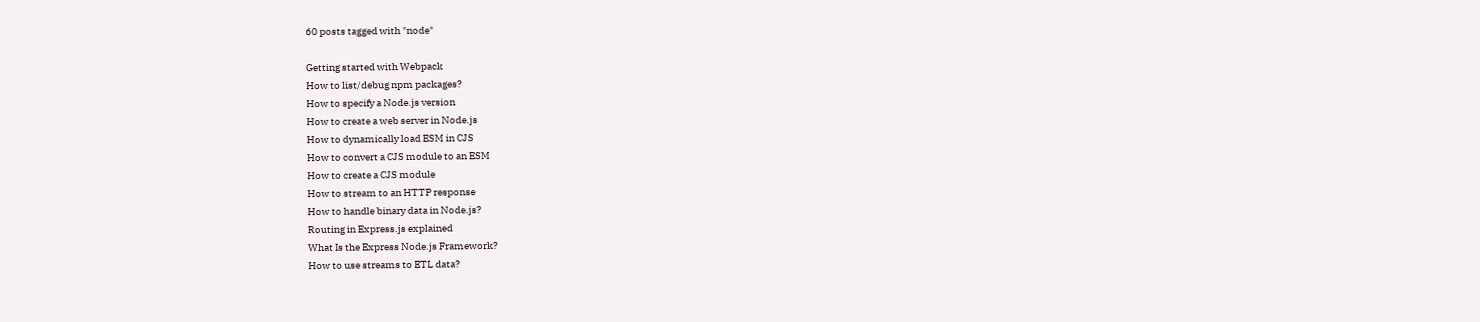60 posts tagged with "node"

Getting started with Webpack
How to list/debug npm packages?
How to specify a Node.js version
How to create a web server in Node.js
How to dynamically load ESM in CJS
How to convert a CJS module to an ESM
How to create a CJS module
How to stream to an HTTP response
How to handle binary data in Node.js?
Routing in Express.js explained
What Is the Express Node.js Framework?
How to use streams to ETL data?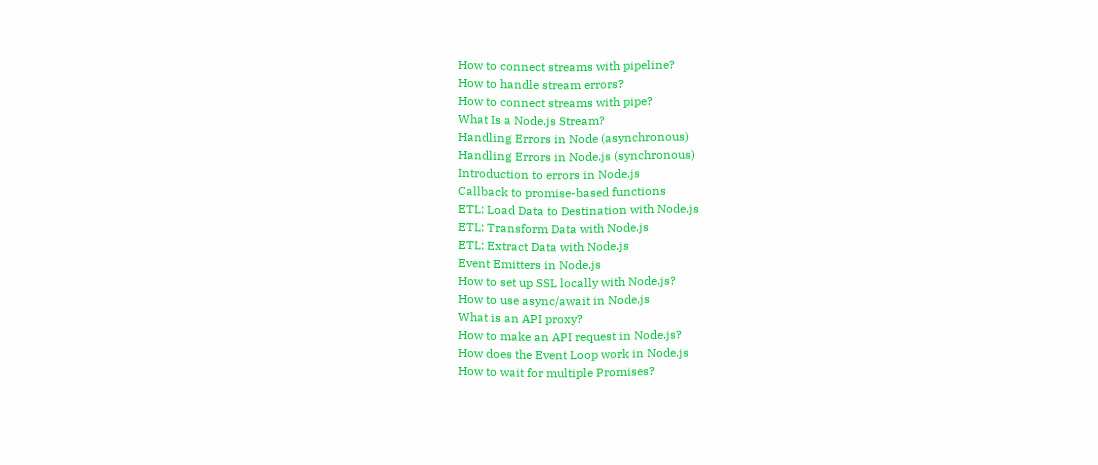How to connect streams with pipeline?
How to handle stream errors?
How to connect streams with pipe?
What Is a Node.js Stream?
Handling Errors in Node (asynchronous)
Handling Errors in Node.js (synchronous)
Introduction to errors in Node.js
Callback to promise-based functions
ETL: Load Data to Destination with Node.js
ETL: Transform Data with Node.js
ETL: Extract Data with Node.js
Event Emitters in Node.js
How to set up SSL locally with Node.js?
How to use async/await in Node.js
What is an API proxy?
How to make an API request in Node.js?
How does the Event Loop work in Node.js
How to wait for multiple Promises?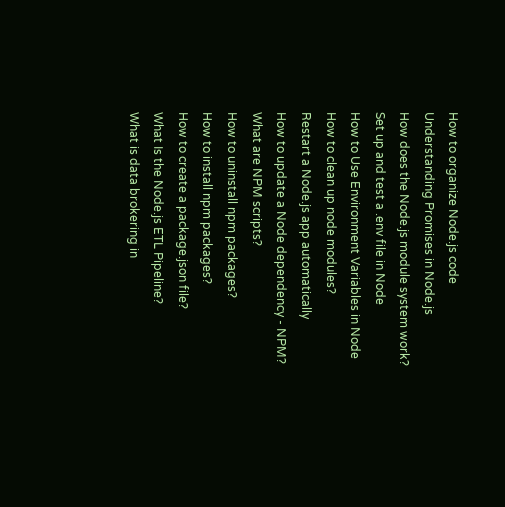How to organize Node.js code
Understanding Promises in Node.js
How does the Node.js module system work?
Set up and test a .env file in Node
How to Use Environment Variables in Node
How to clean up node modules?
Restart a Node.js app automatically
How to update a Node dependency - NPM?
What are NPM scripts?
How to uninstall npm packages?
How to install npm packages?
How to create a package.json file?
What Is the Node.js ETL Pipeline?
What is data brokering in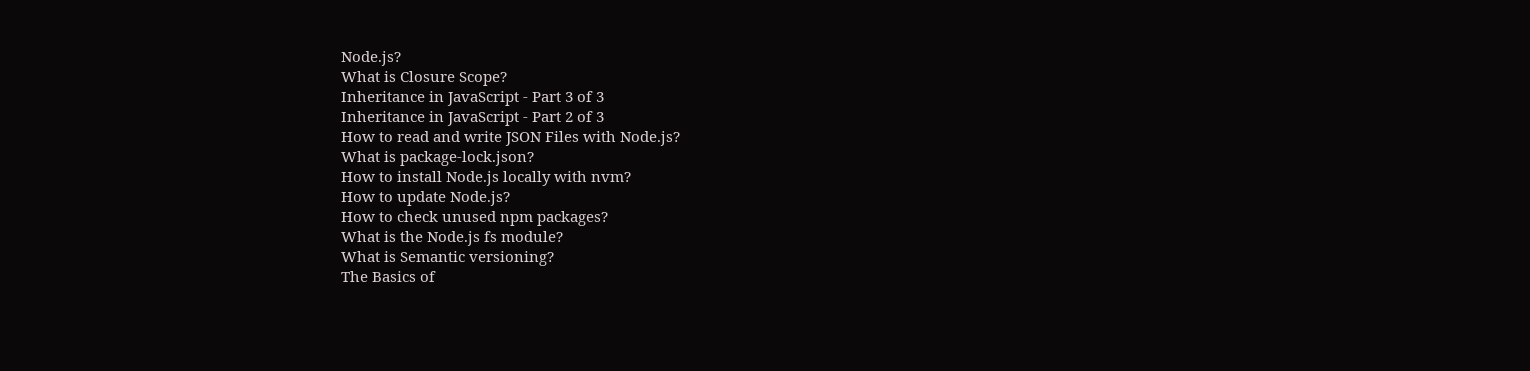Node.js?
What is Closure Scope?
Inheritance in JavaScript - Part 3 of 3
Inheritance in JavaScript - Part 2 of 3
How to read and write JSON Files with Node.js?
What is package-lock.json?
How to install Node.js locally with nvm?
How to update Node.js?
How to check unused npm packages?
What is the Node.js fs module?
What is Semantic versioning?
The Basics of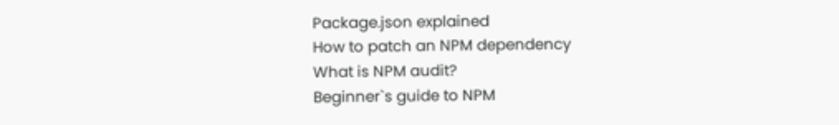Package.json explained
How to patch an NPM dependency
What is NPM audit?
Beginner`s guide to NPM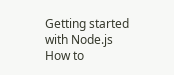Getting started with Node.js
How to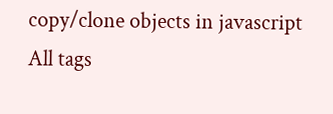copy/clone objects in javascript
All tags